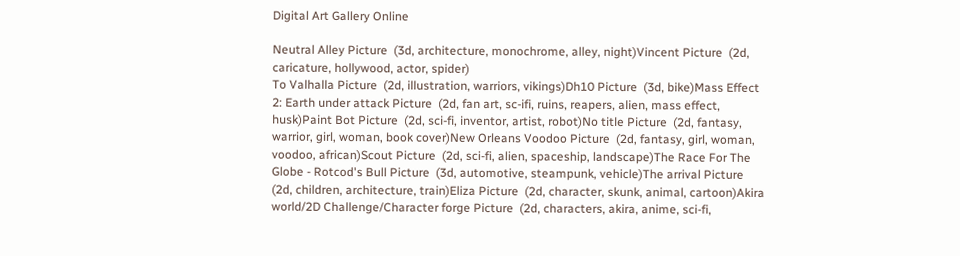Digital Art Gallery Online

Neutral Alley Picture  (3d, architecture, monochrome, alley, night)Vincent Picture  (2d, caricature, hollywood, actor, spider)
To Valhalla Picture  (2d, illustration, warriors, vikings)Dh10 Picture  (3d, bike)Mass Effect 2: Earth under attack Picture  (2d, fan art, sc-ifi, ruins, reapers, alien, mass effect, husk)Paint Bot Picture  (2d, sci-fi, inventor, artist, robot)No title Picture  (2d, fantasy, warrior, girl, woman, book cover)New Orleans Voodoo Picture  (2d, fantasy, girl, woman, voodoo, african)Scout Picture  (2d, sci-fi, alien, spaceship, landscape)The Race For The Globe - Rotcod's Bull Picture  (3d, automotive, steampunk, vehicle)The arrival Picture  (2d, children, architecture, train)Eliza Picture  (2d, character, skunk, animal, cartoon)Akira world/2D Challenge/Character forge Picture  (2d, characters, akira, anime, sci-fi,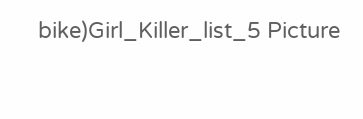bike)Girl_Killer_list_5 Picture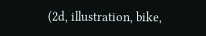(2d, illustration, bike,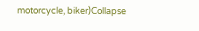motorcycle, biker)Collapse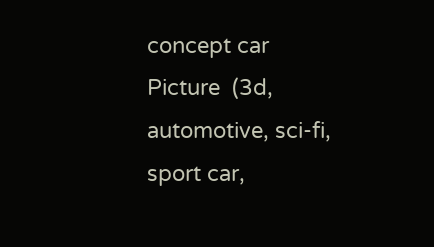concept car Picture  (3d, automotive, sci-fi, sport car,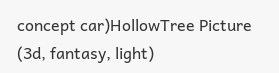concept car)HollowTree Picture  (3d, fantasy, light)